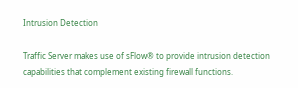Intrusion Detection

Traffic Server makes use of sFlow® to provide intrusion detection capabilities that complement existing firewall functions.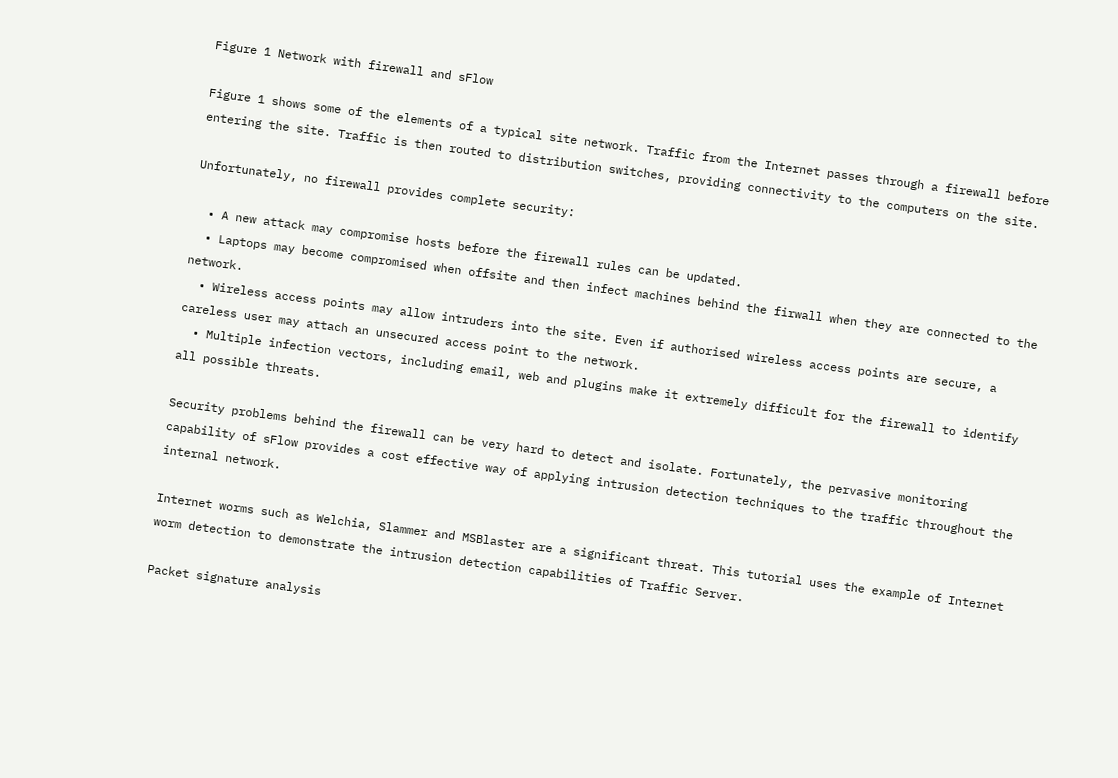Figure 1 Network with firewall and sFlow

Figure 1 shows some of the elements of a typical site network. Traffic from the Internet passes through a firewall before entering the site. Traffic is then routed to distribution switches, providing connectivity to the computers on the site.

Unfortunately, no firewall provides complete security:

  • A new attack may compromise hosts before the firewall rules can be updated.
  • Laptops may become compromised when offsite and then infect machines behind the firwall when they are connected to the network.
  • Wireless access points may allow intruders into the site. Even if authorised wireless access points are secure, a careless user may attach an unsecured access point to the network.
  • Multiple infection vectors, including email, web and plugins make it extremely difficult for the firewall to identify all possible threats.

Security problems behind the firewall can be very hard to detect and isolate. Fortunately, the pervasive monitoring capability of sFlow provides a cost effective way of applying intrusion detection techniques to the traffic throughout the internal network.

Internet worms such as Welchia, Slammer and MSBlaster are a significant threat. This tutorial uses the example of Internet worm detection to demonstrate the intrusion detection capabilities of Traffic Server.

Packet signature analysis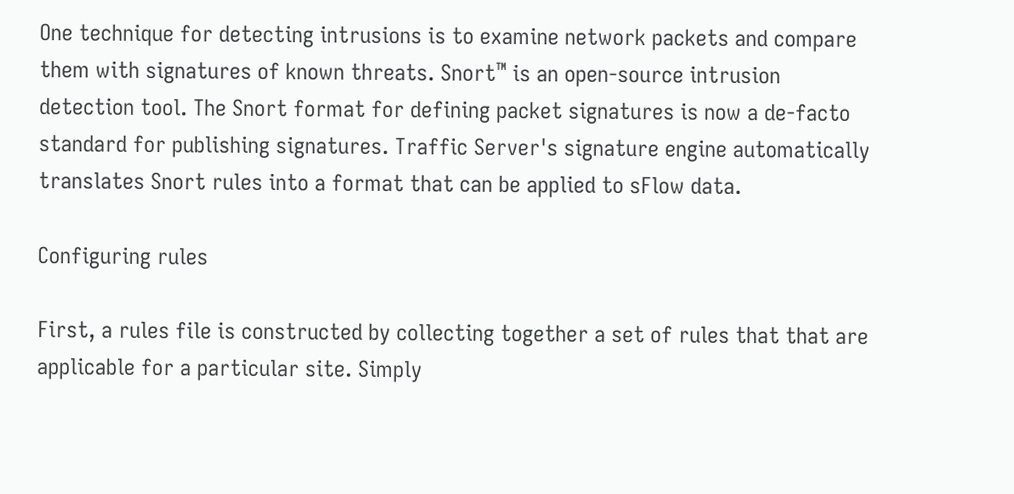One technique for detecting intrusions is to examine network packets and compare them with signatures of known threats. Snort™ is an open-source intrusion detection tool. The Snort format for defining packet signatures is now a de-facto standard for publishing signatures. Traffic Server's signature engine automatically translates Snort rules into a format that can be applied to sFlow data.

Configuring rules

First, a rules file is constructed by collecting together a set of rules that that are applicable for a particular site. Simply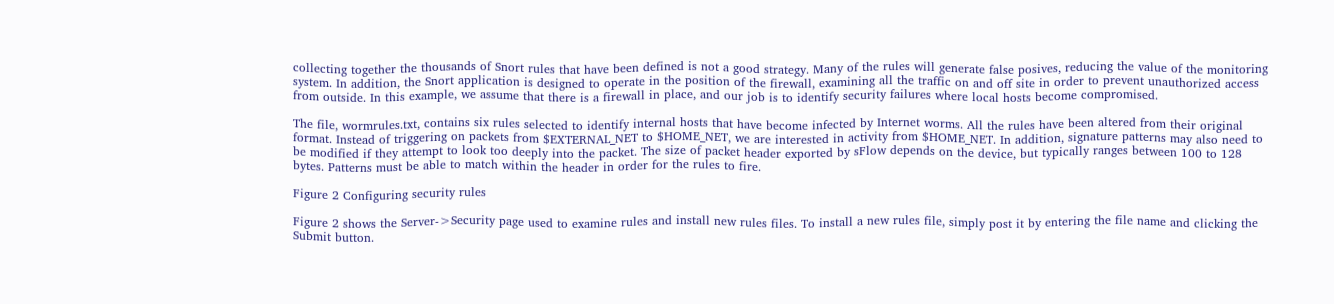collecting together the thousands of Snort rules that have been defined is not a good strategy. Many of the rules will generate false posives, reducing the value of the monitoring system. In addition, the Snort application is designed to operate in the position of the firewall, examining all the traffic on and off site in order to prevent unauthorized access from outside. In this example, we assume that there is a firewall in place, and our job is to identify security failures where local hosts become compromised.

The file, wormrules.txt, contains six rules selected to identify internal hosts that have become infected by Internet worms. All the rules have been altered from their original format. Instead of triggering on packets from $EXTERNAL_NET to $HOME_NET, we are interested in activity from $HOME_NET. In addition, signature patterns may also need to be modified if they attempt to look too deeply into the packet. The size of packet header exported by sFlow depends on the device, but typically ranges between 100 to 128 bytes. Patterns must be able to match within the header in order for the rules to fire.

Figure 2 Configuring security rules

Figure 2 shows the Server->Security page used to examine rules and install new rules files. To install a new rules file, simply post it by entering the file name and clicking the Submit button.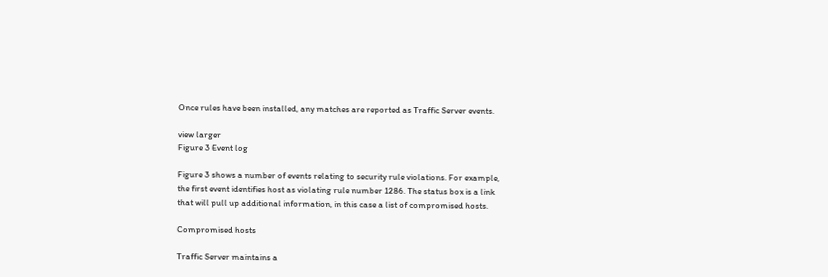Once rules have been installed, any matches are reported as Traffic Server events.

view larger
Figure 3 Event log

Figure 3 shows a number of events relating to security rule violations. For example, the first event identifies host as violating rule number 1286. The status box is a link that will pull up additional information, in this case a list of compromised hosts.

Compromised hosts

Traffic Server maintains a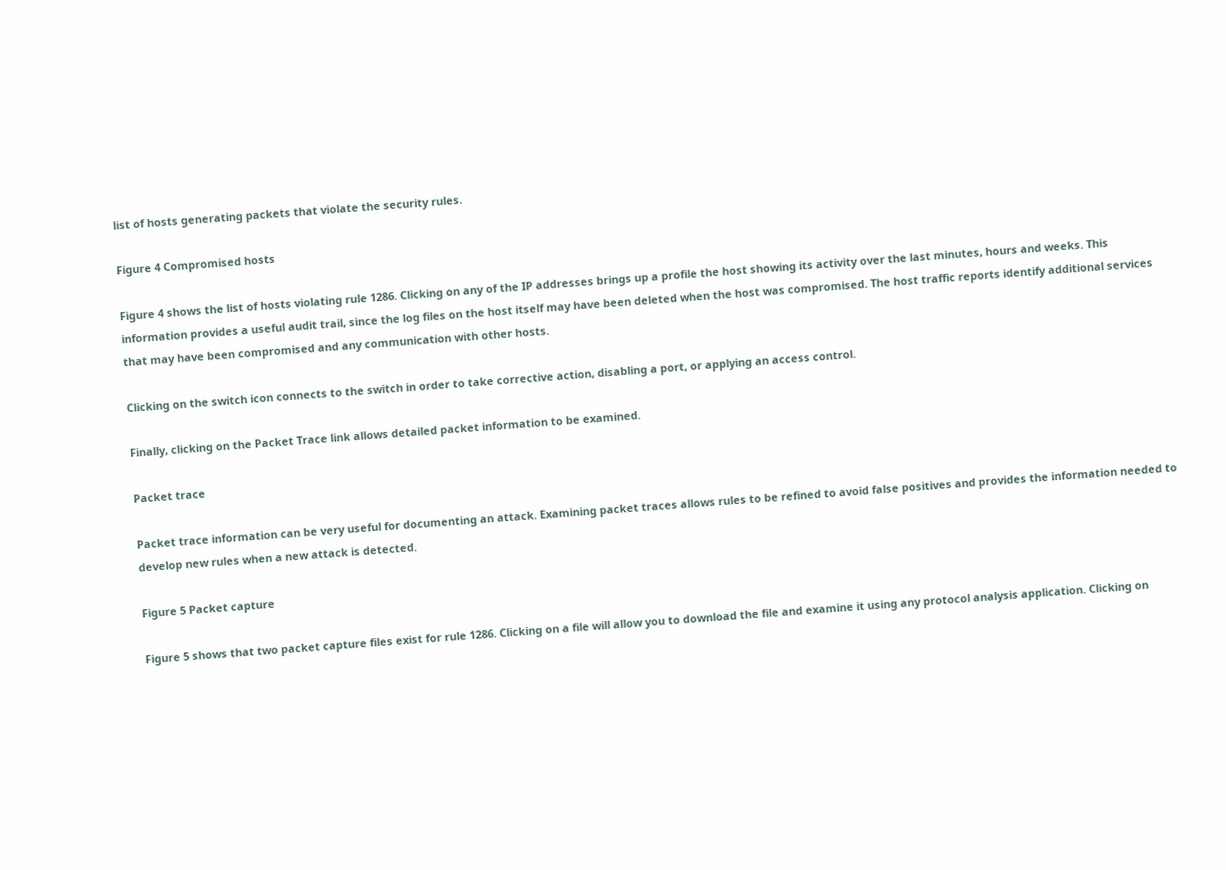list of hosts generating packets that violate the security rules.

Figure 4 Compromised hosts

Figure 4 shows the list of hosts violating rule 1286. Clicking on any of the IP addresses brings up a profile the host showing its activity over the last minutes, hours and weeks. This information provides a useful audit trail, since the log files on the host itself may have been deleted when the host was compromised. The host traffic reports identify additional services that may have been compromised and any communication with other hosts.

Clicking on the switch icon connects to the switch in order to take corrective action, disabling a port, or applying an access control.

Finally, clicking on the Packet Trace link allows detailed packet information to be examined.

Packet trace

Packet trace information can be very useful for documenting an attack. Examining packet traces allows rules to be refined to avoid false positives and provides the information needed to develop new rules when a new attack is detected.

Figure 5 Packet capture

Figure 5 shows that two packet capture files exist for rule 1286. Clicking on a file will allow you to download the file and examine it using any protocol analysis application. Clicking on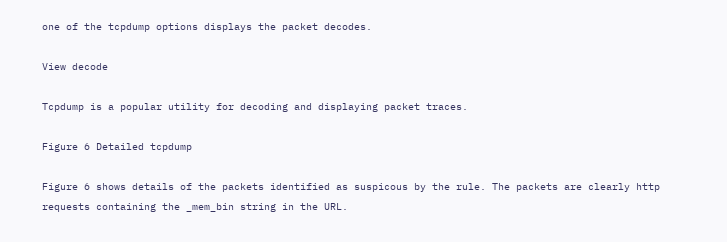one of the tcpdump options displays the packet decodes.

View decode

Tcpdump is a popular utility for decoding and displaying packet traces.

Figure 6 Detailed tcpdump

Figure 6 shows details of the packets identified as suspicous by the rule. The packets are clearly http requests containing the _mem_bin string in the URL.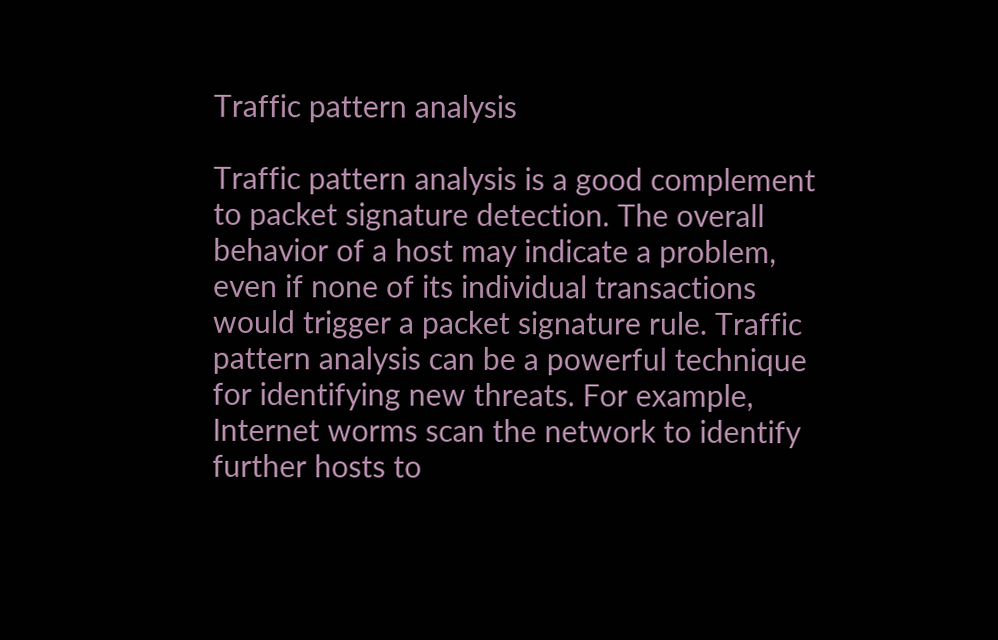Traffic pattern analysis

Traffic pattern analysis is a good complement to packet signature detection. The overall behavior of a host may indicate a problem, even if none of its individual transactions would trigger a packet signature rule. Traffic pattern analysis can be a powerful technique for identifying new threats. For example, Internet worms scan the network to identify further hosts to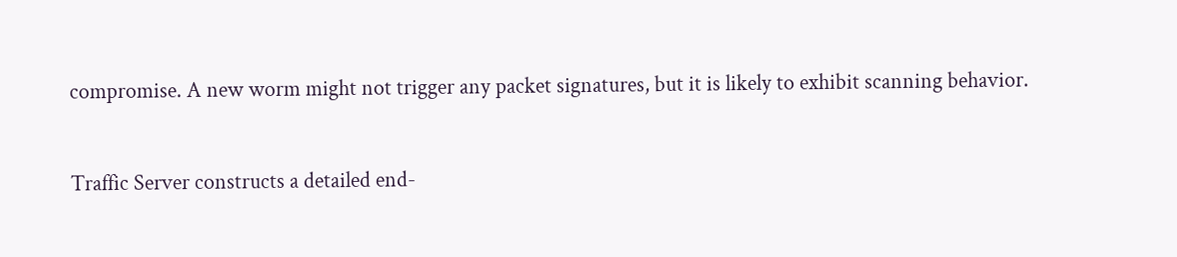compromise. A new worm might not trigger any packet signatures, but it is likely to exhibit scanning behavior.


Traffic Server constructs a detailed end-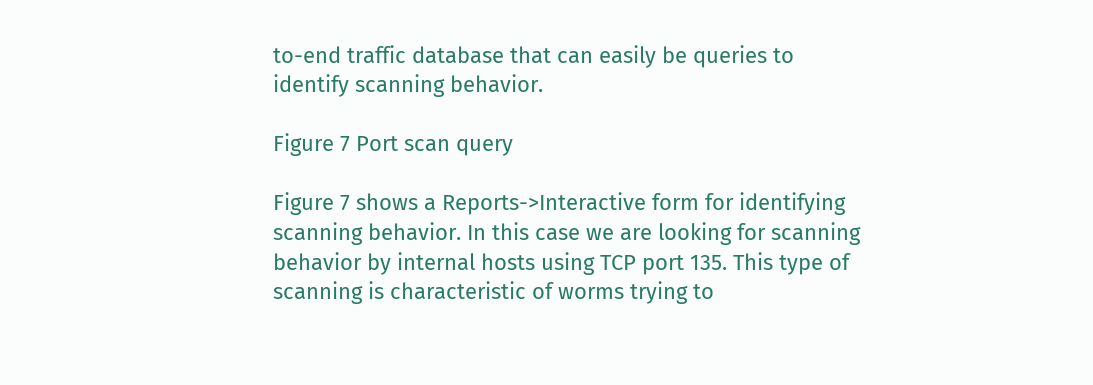to-end traffic database that can easily be queries to identify scanning behavior.

Figure 7 Port scan query

Figure 7 shows a Reports->Interactive form for identifying scanning behavior. In this case we are looking for scanning behavior by internal hosts using TCP port 135. This type of scanning is characteristic of worms trying to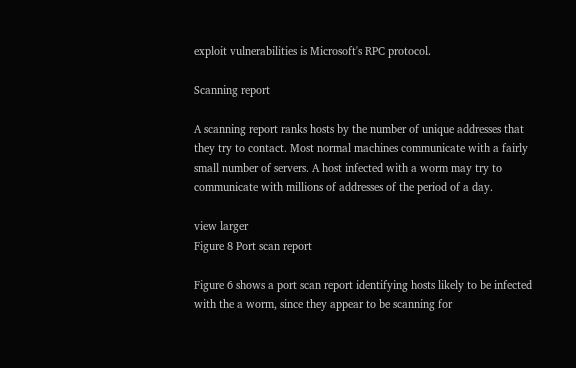exploit vulnerabilities is Microsoft's RPC protocol.

Scanning report

A scanning report ranks hosts by the number of unique addresses that they try to contact. Most normal machines communicate with a fairly small number of servers. A host infected with a worm may try to communicate with millions of addresses of the period of a day.

view larger
Figure 8 Port scan report

Figure 6 shows a port scan report identifying hosts likely to be infected with the a worm, since they appear to be scanning for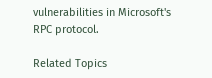vulnerabilities in Microsoft's RPC protocol.

Related Topics